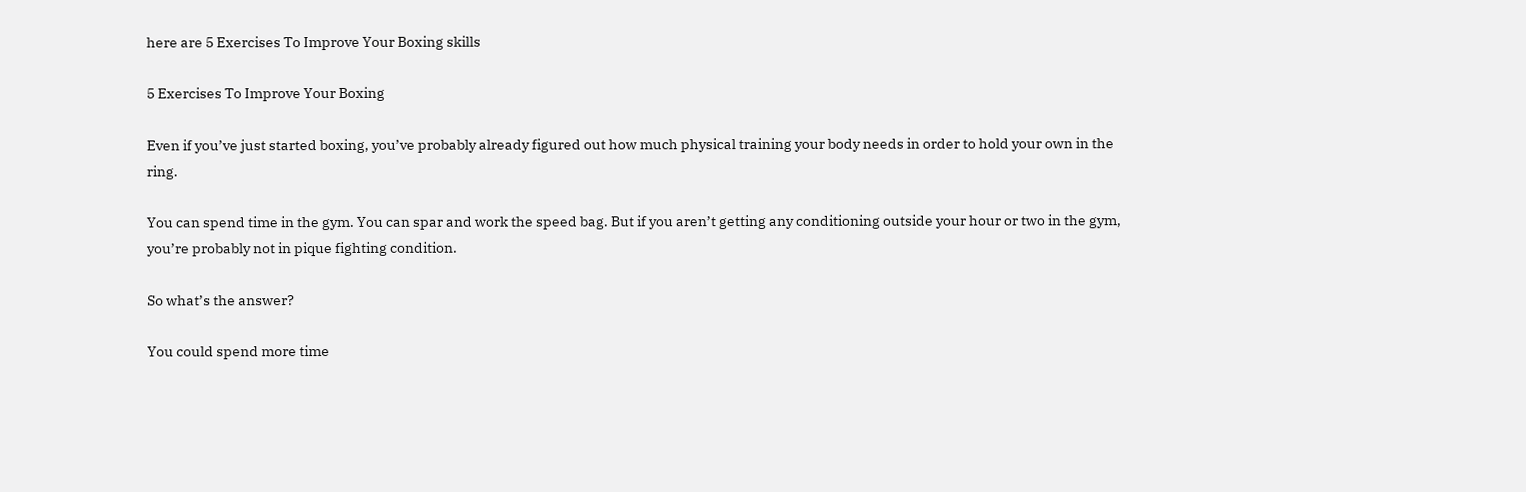here are 5 Exercises To Improve Your Boxing skills

5 Exercises To Improve Your Boxing

Even if you’ve just started boxing, you’ve probably already figured out how much physical training your body needs in order to hold your own in the ring.

You can spend time in the gym. You can spar and work the speed bag. But if you aren’t getting any conditioning outside your hour or two in the gym, you’re probably not in pique fighting condition.

So what’s the answer?

You could spend more time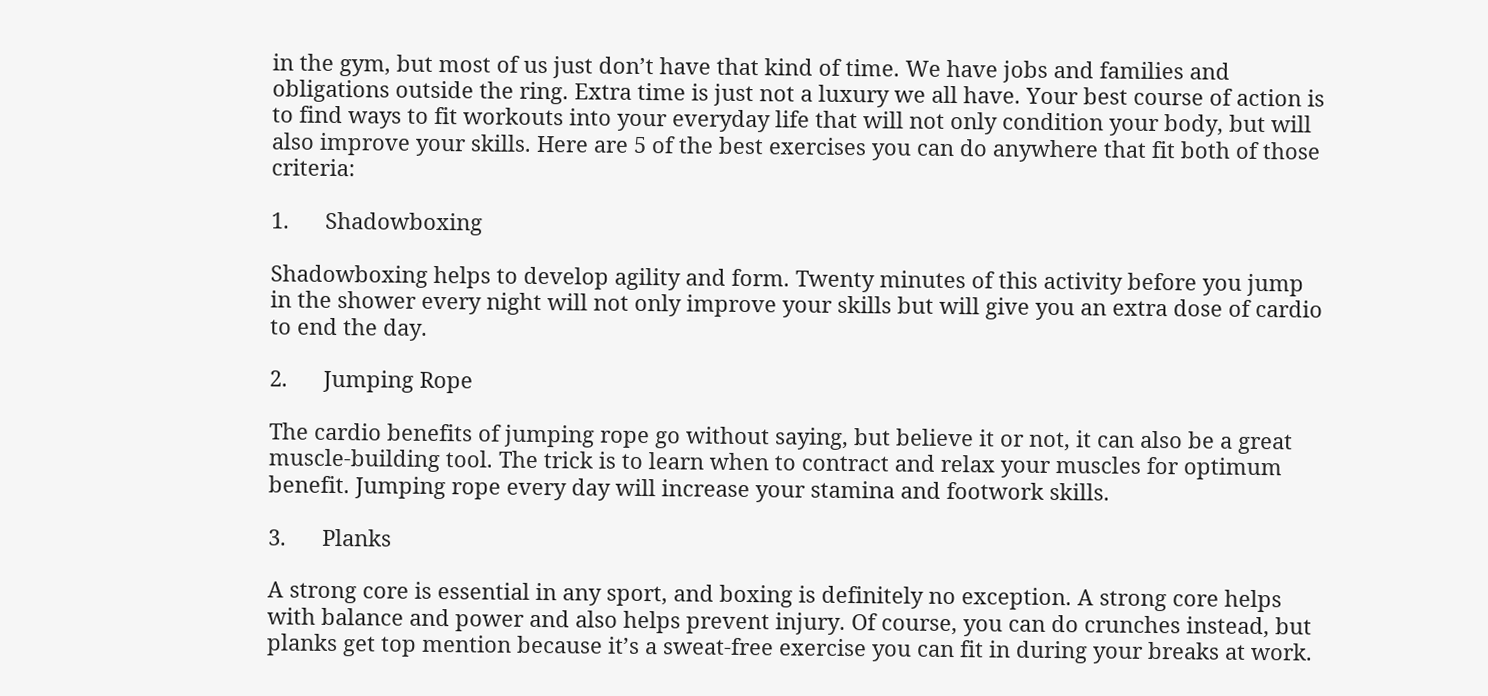in the gym, but most of us just don’t have that kind of time. We have jobs and families and obligations outside the ring. Extra time is just not a luxury we all have. Your best course of action is to find ways to fit workouts into your everyday life that will not only condition your body, but will also improve your skills. Here are 5 of the best exercises you can do anywhere that fit both of those criteria:

1.      Shadowboxing

Shadowboxing helps to develop agility and form. Twenty minutes of this activity before you jump in the shower every night will not only improve your skills but will give you an extra dose of cardio to end the day.

2.      Jumping Rope

The cardio benefits of jumping rope go without saying, but believe it or not, it can also be a great muscle-building tool. The trick is to learn when to contract and relax your muscles for optimum benefit. Jumping rope every day will increase your stamina and footwork skills.

3.      Planks

A strong core is essential in any sport, and boxing is definitely no exception. A strong core helps with balance and power and also helps prevent injury. Of course, you can do crunches instead, but planks get top mention because it’s a sweat-free exercise you can fit in during your breaks at work.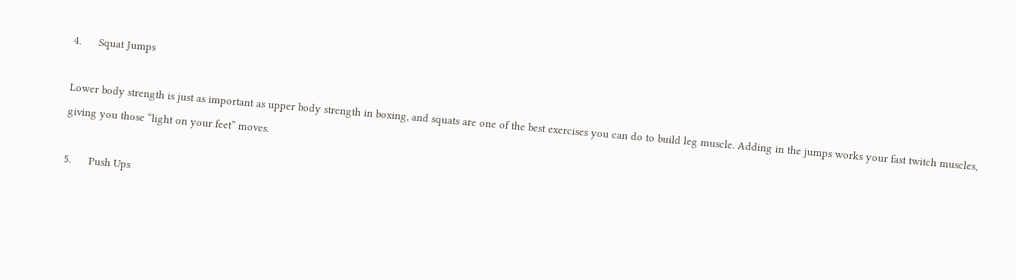4.      Squat Jumps

Lower body strength is just as important as upper body strength in boxing, and squats are one of the best exercises you can do to build leg muscle. Adding in the jumps works your fast twitch muscles, giving you those “light on your feet” moves.

5.      Push Ups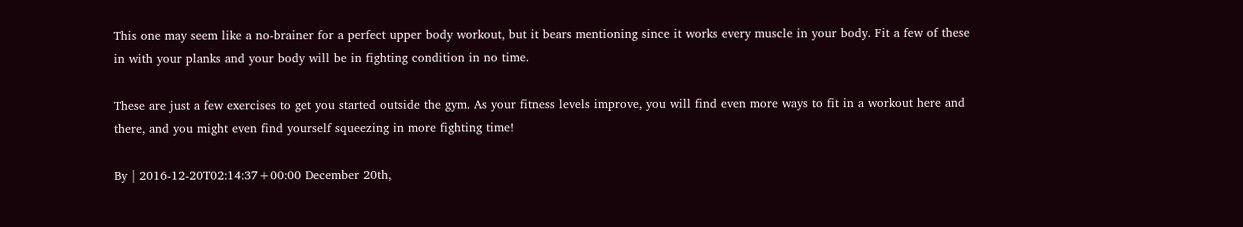This one may seem like a no-brainer for a perfect upper body workout, but it bears mentioning since it works every muscle in your body. Fit a few of these in with your planks and your body will be in fighting condition in no time.

These are just a few exercises to get you started outside the gym. As your fitness levels improve, you will find even more ways to fit in a workout here and there, and you might even find yourself squeezing in more fighting time!

By | 2016-12-20T02:14:37+00:00 December 20th,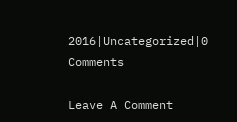2016|Uncategorized|0 Comments

Leave A Comment